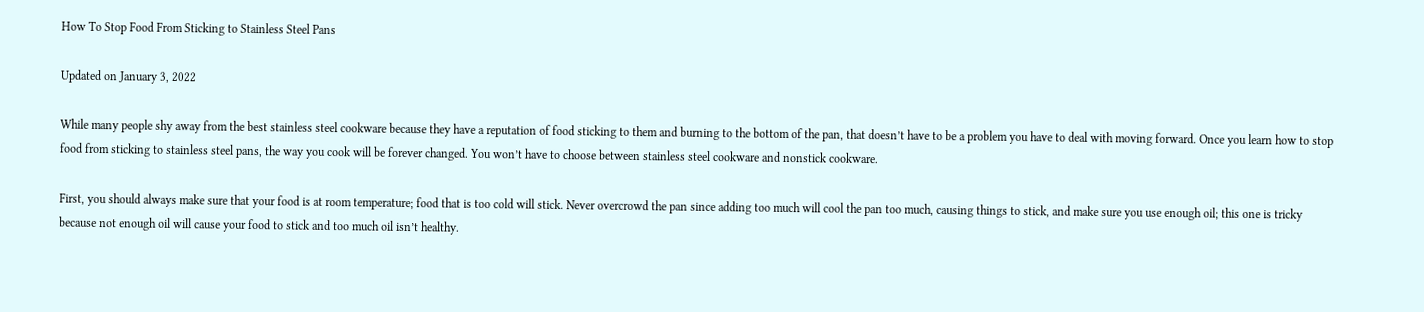How To Stop Food From Sticking to Stainless Steel Pans

Updated on January 3, 2022

While many people shy away from the best stainless steel cookware because they have a reputation of food sticking to them and burning to the bottom of the pan, that doesn’t have to be a problem you have to deal with moving forward. Once you learn how to stop food from sticking to stainless steel pans, the way you cook will be forever changed. You won’t have to choose between stainless steel cookware and nonstick cookware.

First, you should always make sure that your food is at room temperature; food that is too cold will stick. Never overcrowd the pan since adding too much will cool the pan too much, causing things to stick, and make sure you use enough oil; this one is tricky because not enough oil will cause your food to stick and too much oil isn’t healthy.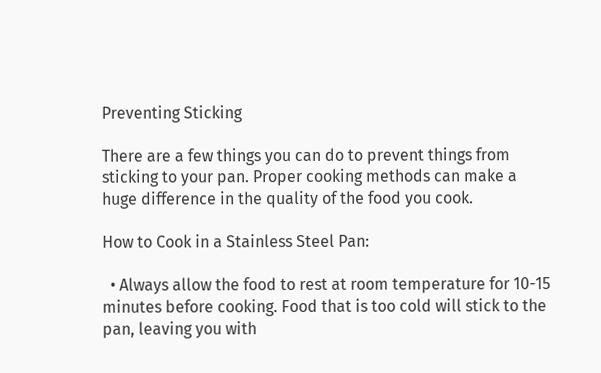Preventing Sticking

There are a few things you can do to prevent things from sticking to your pan. Proper cooking methods can make a huge difference in the quality of the food you cook.

How to Cook in a Stainless Steel Pan:

  • Always allow the food to rest at room temperature for 10-15 minutes before cooking. Food that is too cold will stick to the pan, leaving you with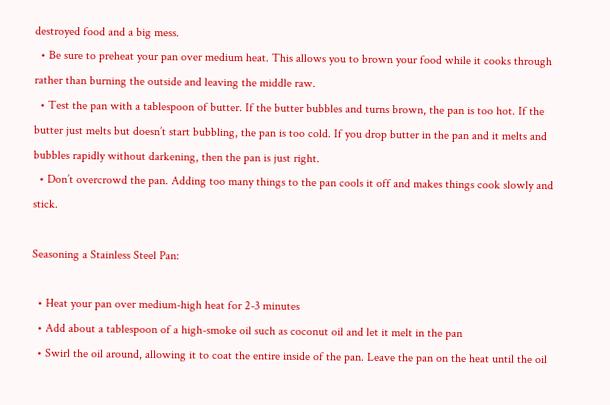destroyed food and a big mess.
  • Be sure to preheat your pan over medium heat. This allows you to brown your food while it cooks through rather than burning the outside and leaving the middle raw.
  • Test the pan with a tablespoon of butter. If the butter bubbles and turns brown, the pan is too hot. If the butter just melts but doesn’t start bubbling, the pan is too cold. If you drop butter in the pan and it melts and bubbles rapidly without darkening, then the pan is just right.
  • Don’t overcrowd the pan. Adding too many things to the pan cools it off and makes things cook slowly and stick.

Seasoning a Stainless Steel Pan:

  • Heat your pan over medium-high heat for 2-3 minutes
  • Add about a tablespoon of a high-smoke oil such as coconut oil and let it melt in the pan
  • Swirl the oil around, allowing it to coat the entire inside of the pan. Leave the pan on the heat until the oil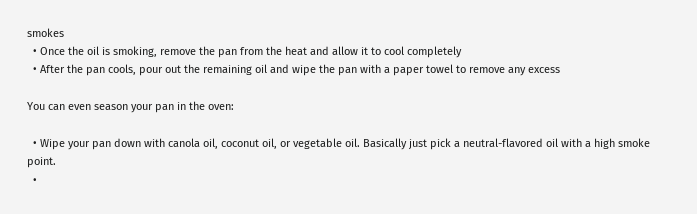smokes
  • Once the oil is smoking, remove the pan from the heat and allow it to cool completely
  • After the pan cools, pour out the remaining oil and wipe the pan with a paper towel to remove any excess

You can even season your pan in the oven:

  • Wipe your pan down with canola oil, coconut oil, or vegetable oil. Basically just pick a neutral-flavored oil with a high smoke point.
  •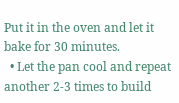Put it in the oven and let it bake for 30 minutes.
  • Let the pan cool and repeat another 2-3 times to build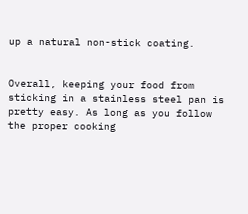up a natural non-stick coating.


Overall, keeping your food from sticking in a stainless steel pan is pretty easy. As long as you follow the proper cooking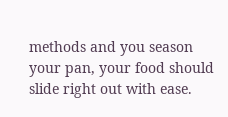methods and you season your pan, your food should slide right out with ease.